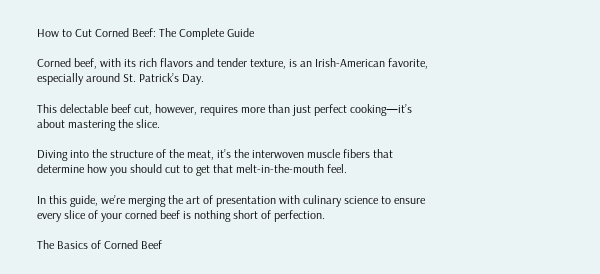How to Cut Corned Beef: The Complete Guide

Corned beef, with its rich flavors and tender texture, is an Irish-American favorite, especially around St. Patrick’s Day.

This delectable beef cut, however, requires more than just perfect cooking—it’s about mastering the slice.

Diving into the structure of the meat, it’s the interwoven muscle fibers that determine how you should cut to get that melt-in-the-mouth feel.

In this guide, we’re merging the art of presentation with culinary science to ensure every slice of your corned beef is nothing short of perfection.

The Basics of Corned Beef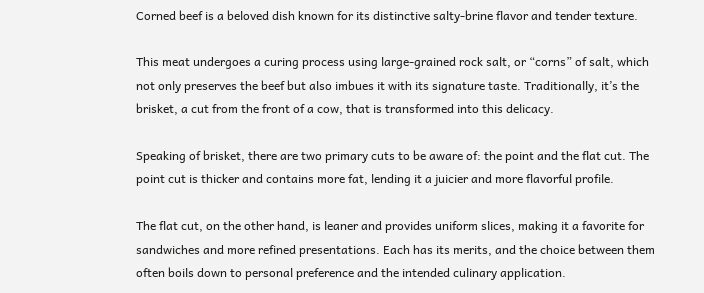Corned beef is a beloved dish known for its distinctive salty-brine flavor and tender texture.

This meat undergoes a curing process using large-grained rock salt, or “corns” of salt, which not only preserves the beef but also imbues it with its signature taste. Traditionally, it’s the brisket, a cut from the front of a cow, that is transformed into this delicacy.

Speaking of brisket, there are two primary cuts to be aware of: the point and the flat cut. The point cut is thicker and contains more fat, lending it a juicier and more flavorful profile.

The flat cut, on the other hand, is leaner and provides uniform slices, making it a favorite for sandwiches and more refined presentations. Each has its merits, and the choice between them often boils down to personal preference and the intended culinary application.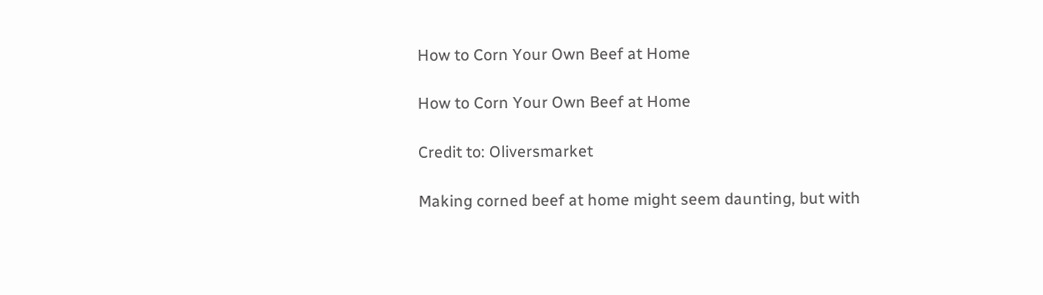How to Corn Your Own Beef at Home

How to Corn Your Own Beef at Home

Credit to: Oliversmarket

Making corned beef at home might seem daunting, but with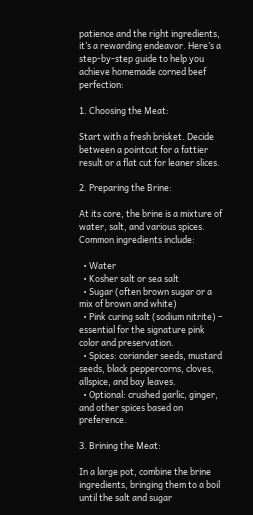patience and the right ingredients, it’s a rewarding endeavor. Here’s a step-by-step guide to help you achieve homemade corned beef perfection:

1. Choosing the Meat:

Start with a fresh brisket. Decide between a pointcut for a fattier result or a flat cut for leaner slices.

2. Preparing the Brine:

At its core, the brine is a mixture of water, salt, and various spices. Common ingredients include:

  • Water
  • Kosher salt or sea salt
  • Sugar (often brown sugar or a mix of brown and white)
  • Pink curing salt (sodium nitrite) – essential for the signature pink color and preservation.
  • Spices: coriander seeds, mustard seeds, black peppercorns, cloves, allspice, and bay leaves.
  • Optional: crushed garlic, ginger, and other spices based on preference.

3. Brining the Meat:

In a large pot, combine the brine ingredients, bringing them to a boil until the salt and sugar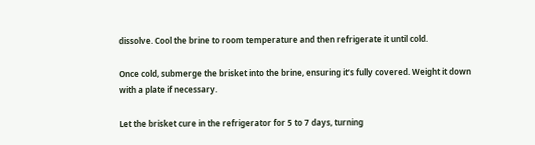dissolve. Cool the brine to room temperature and then refrigerate it until cold.

Once cold, submerge the brisket into the brine, ensuring it’s fully covered. Weight it down with a plate if necessary.

Let the brisket cure in the refrigerator for 5 to 7 days, turning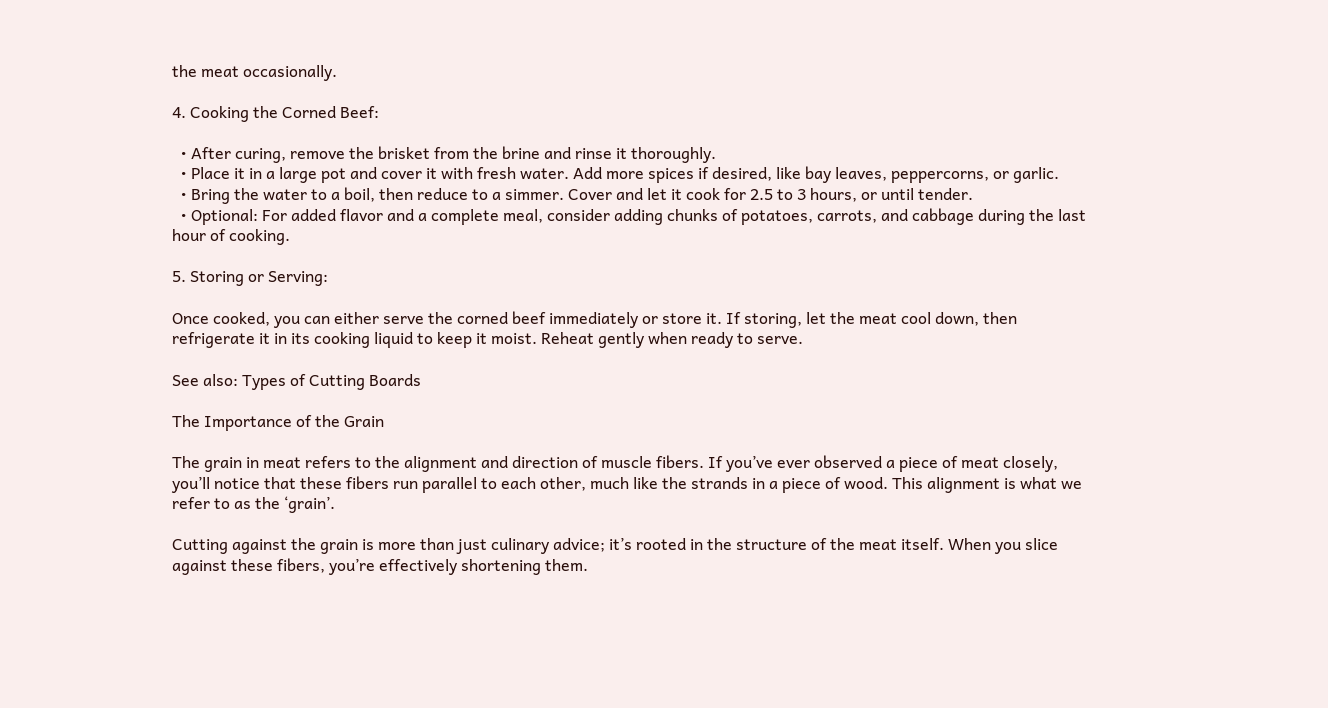the meat occasionally.

4. Cooking the Corned Beef:

  • After curing, remove the brisket from the brine and rinse it thoroughly.
  • Place it in a large pot and cover it with fresh water. Add more spices if desired, like bay leaves, peppercorns, or garlic.
  • Bring the water to a boil, then reduce to a simmer. Cover and let it cook for 2.5 to 3 hours, or until tender.
  • Optional: For added flavor and a complete meal, consider adding chunks of potatoes, carrots, and cabbage during the last hour of cooking.

5. Storing or Serving:

Once cooked, you can either serve the corned beef immediately or store it. If storing, let the meat cool down, then refrigerate it in its cooking liquid to keep it moist. Reheat gently when ready to serve.

See also: Types of Cutting Boards

The Importance of the Grain

The grain in meat refers to the alignment and direction of muscle fibers. If you’ve ever observed a piece of meat closely, you’ll notice that these fibers run parallel to each other, much like the strands in a piece of wood. This alignment is what we refer to as the ‘grain’.

Cutting against the grain is more than just culinary advice; it’s rooted in the structure of the meat itself. When you slice against these fibers, you’re effectively shortening them.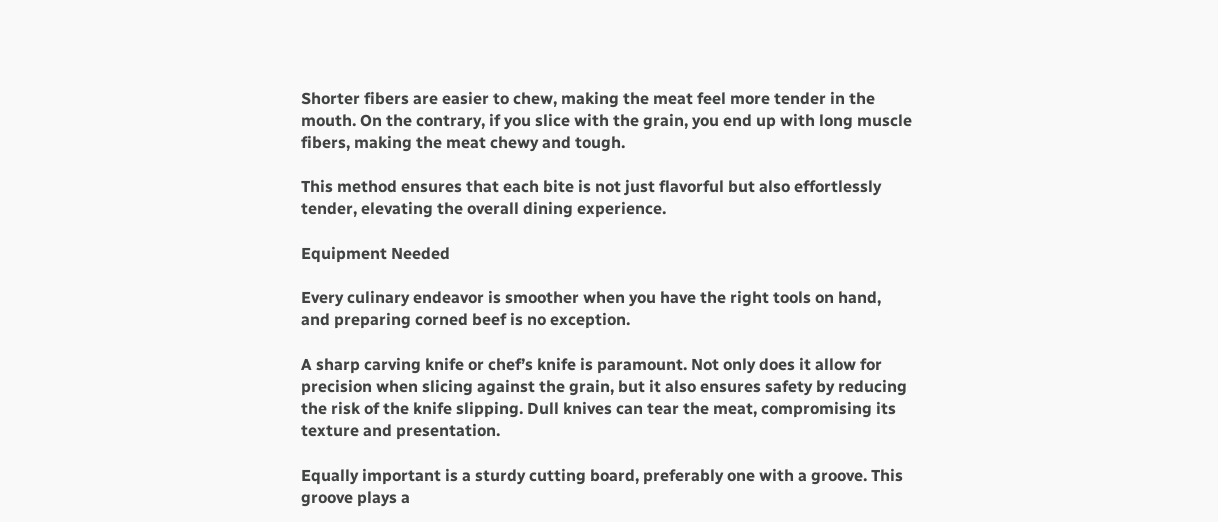Shorter fibers are easier to chew, making the meat feel more tender in the mouth. On the contrary, if you slice with the grain, you end up with long muscle fibers, making the meat chewy and tough.

This method ensures that each bite is not just flavorful but also effortlessly tender, elevating the overall dining experience.

Equipment Needed

Every culinary endeavor is smoother when you have the right tools on hand, and preparing corned beef is no exception.

A sharp carving knife or chef’s knife is paramount. Not only does it allow for precision when slicing against the grain, but it also ensures safety by reducing the risk of the knife slipping. Dull knives can tear the meat, compromising its texture and presentation.

Equally important is a sturdy cutting board, preferably one with a groove. This groove plays a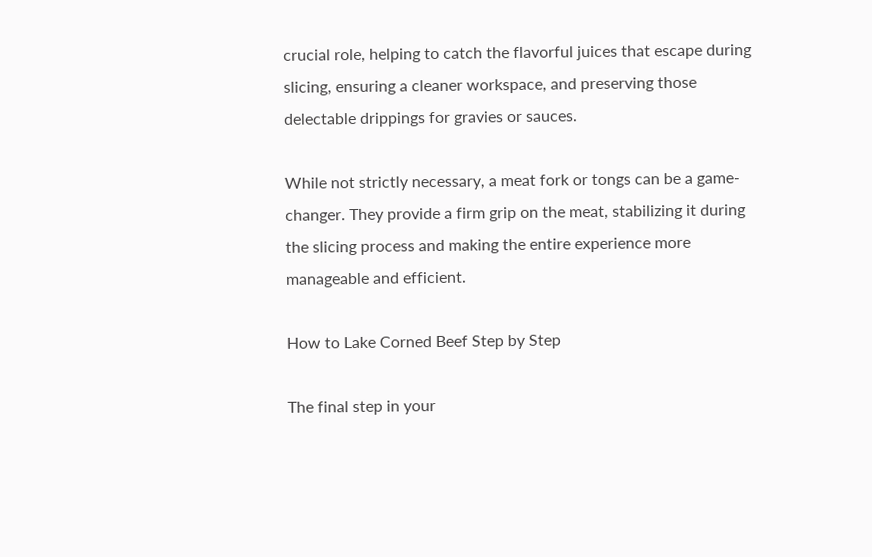crucial role, helping to catch the flavorful juices that escape during slicing, ensuring a cleaner workspace, and preserving those delectable drippings for gravies or sauces.

While not strictly necessary, a meat fork or tongs can be a game-changer. They provide a firm grip on the meat, stabilizing it during the slicing process and making the entire experience more manageable and efficient.

How to Lake Corned Beef Step by Step

The final step in your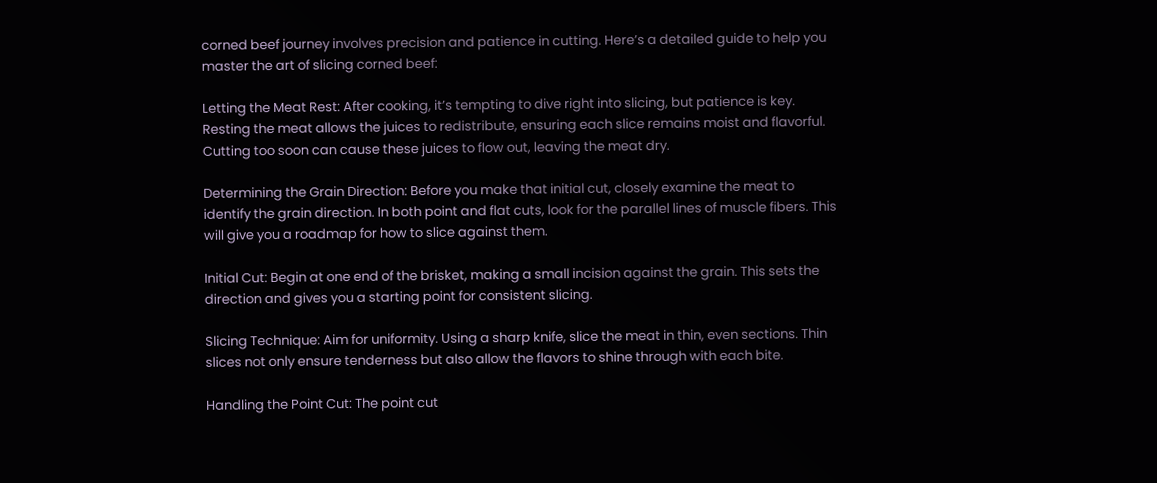corned beef journey involves precision and patience in cutting. Here’s a detailed guide to help you master the art of slicing corned beef:

Letting the Meat Rest: After cooking, it’s tempting to dive right into slicing, but patience is key. Resting the meat allows the juices to redistribute, ensuring each slice remains moist and flavorful. Cutting too soon can cause these juices to flow out, leaving the meat dry.

Determining the Grain Direction: Before you make that initial cut, closely examine the meat to identify the grain direction. In both point and flat cuts, look for the parallel lines of muscle fibers. This will give you a roadmap for how to slice against them.

Initial Cut: Begin at one end of the brisket, making a small incision against the grain. This sets the direction and gives you a starting point for consistent slicing.

Slicing Technique: Aim for uniformity. Using a sharp knife, slice the meat in thin, even sections. Thin slices not only ensure tenderness but also allow the flavors to shine through with each bite.

Handling the Point Cut: The point cut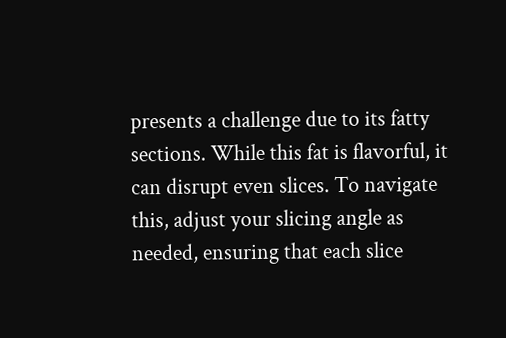presents a challenge due to its fatty sections. While this fat is flavorful, it can disrupt even slices. To navigate this, adjust your slicing angle as needed, ensuring that each slice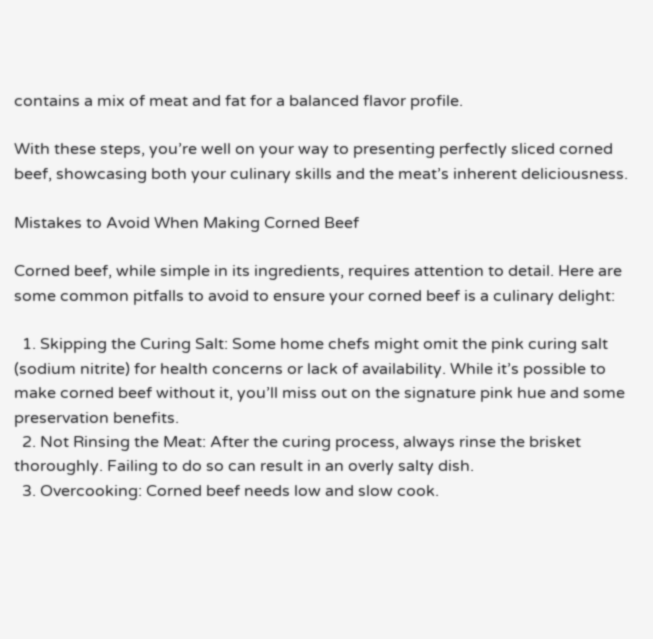contains a mix of meat and fat for a balanced flavor profile.

With these steps, you’re well on your way to presenting perfectly sliced corned beef, showcasing both your culinary skills and the meat’s inherent deliciousness.

Mistakes to Avoid When Making Corned Beef

Corned beef, while simple in its ingredients, requires attention to detail. Here are some common pitfalls to avoid to ensure your corned beef is a culinary delight:

  1. Skipping the Curing Salt: Some home chefs might omit the pink curing salt (sodium nitrite) for health concerns or lack of availability. While it’s possible to make corned beef without it, you’ll miss out on the signature pink hue and some preservation benefits.
  2. Not Rinsing the Meat: After the curing process, always rinse the brisket thoroughly. Failing to do so can result in an overly salty dish.
  3. Overcooking: Corned beef needs low and slow cook.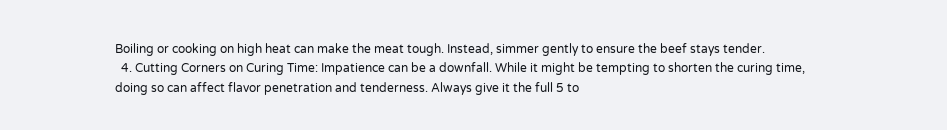Boiling or cooking on high heat can make the meat tough. Instead, simmer gently to ensure the beef stays tender.
  4. Cutting Corners on Curing Time: Impatience can be a downfall. While it might be tempting to shorten the curing time, doing so can affect flavor penetration and tenderness. Always give it the full 5 to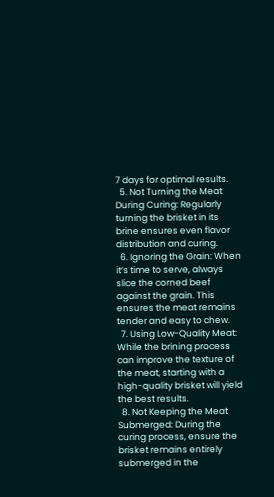7 days for optimal results.
  5. Not Turning the Meat During Curing: Regularly turning the brisket in its brine ensures even flavor distribution and curing.
  6. Ignoring the Grain: When it’s time to serve, always slice the corned beef against the grain. This ensures the meat remains tender and easy to chew.
  7. Using Low-Quality Meat: While the brining process can improve the texture of the meat, starting with a high-quality brisket will yield the best results.
  8. Not Keeping the Meat Submerged: During the curing process, ensure the brisket remains entirely submerged in the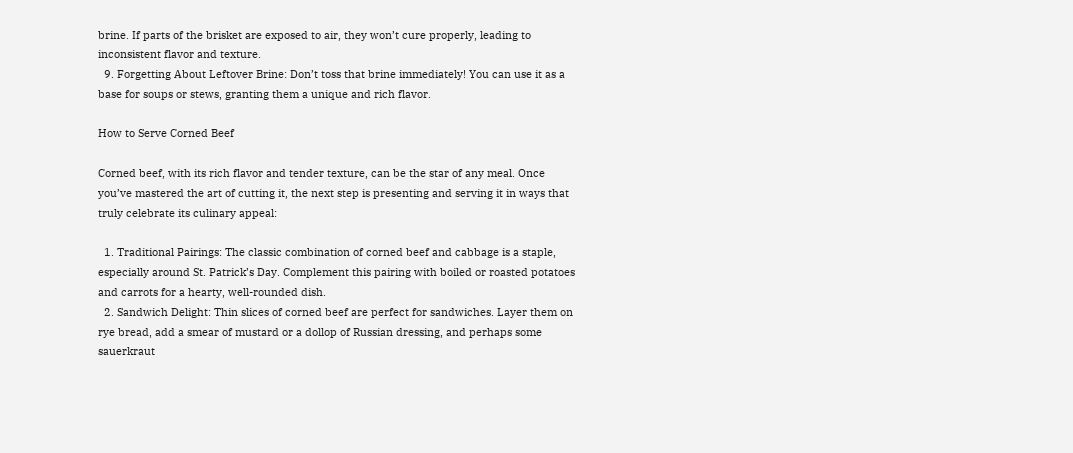brine. If parts of the brisket are exposed to air, they won’t cure properly, leading to inconsistent flavor and texture.
  9. Forgetting About Leftover Brine: Don’t toss that brine immediately! You can use it as a base for soups or stews, granting them a unique and rich flavor.

How to Serve Corned Beef

Corned beef, with its rich flavor and tender texture, can be the star of any meal. Once you’ve mastered the art of cutting it, the next step is presenting and serving it in ways that truly celebrate its culinary appeal:

  1. Traditional Pairings: The classic combination of corned beef and cabbage is a staple, especially around St. Patrick’s Day. Complement this pairing with boiled or roasted potatoes and carrots for a hearty, well-rounded dish.
  2. Sandwich Delight: Thin slices of corned beef are perfect for sandwiches. Layer them on rye bread, add a smear of mustard or a dollop of Russian dressing, and perhaps some sauerkraut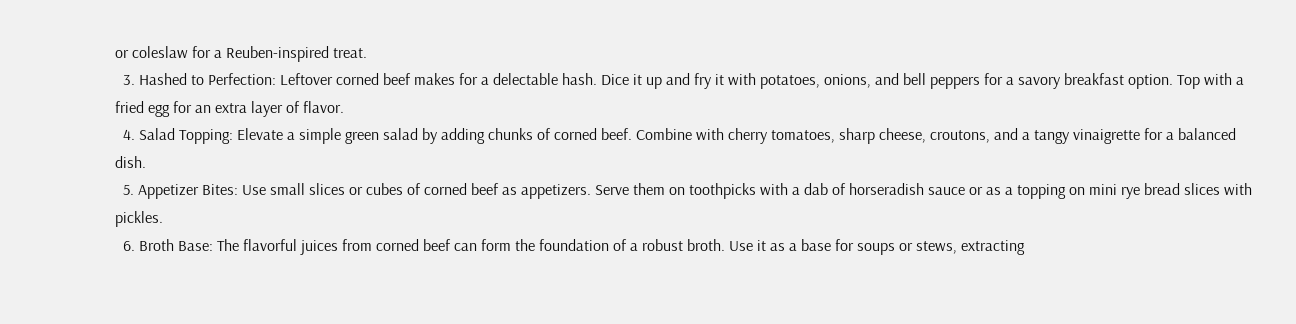or coleslaw for a Reuben-inspired treat.
  3. Hashed to Perfection: Leftover corned beef makes for a delectable hash. Dice it up and fry it with potatoes, onions, and bell peppers for a savory breakfast option. Top with a fried egg for an extra layer of flavor.
  4. Salad Topping: Elevate a simple green salad by adding chunks of corned beef. Combine with cherry tomatoes, sharp cheese, croutons, and a tangy vinaigrette for a balanced dish.
  5. Appetizer Bites: Use small slices or cubes of corned beef as appetizers. Serve them on toothpicks with a dab of horseradish sauce or as a topping on mini rye bread slices with pickles.
  6. Broth Base: The flavorful juices from corned beef can form the foundation of a robust broth. Use it as a base for soups or stews, extracting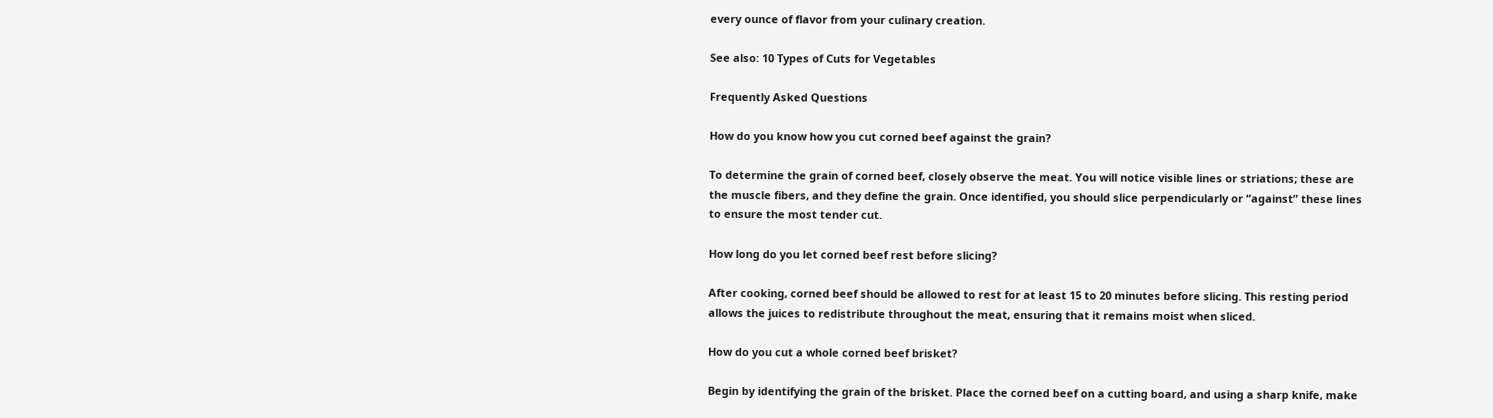every ounce of flavor from your culinary creation.

See also: 10 Types of Cuts for Vegetables

Frequently Asked Questions

How do you know how you cut corned beef against the grain?

To determine the grain of corned beef, closely observe the meat. You will notice visible lines or striations; these are the muscle fibers, and they define the grain. Once identified, you should slice perpendicularly or “against” these lines to ensure the most tender cut.

How long do you let corned beef rest before slicing?

After cooking, corned beef should be allowed to rest for at least 15 to 20 minutes before slicing. This resting period allows the juices to redistribute throughout the meat, ensuring that it remains moist when sliced.

How do you cut a whole corned beef brisket?

Begin by identifying the grain of the brisket. Place the corned beef on a cutting board, and using a sharp knife, make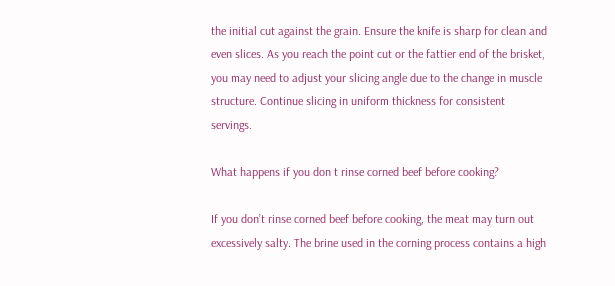the initial cut against the grain. Ensure the knife is sharp for clean and even slices. As you reach the point cut or the fattier end of the brisket, you may need to adjust your slicing angle due to the change in muscle structure. Continue slicing in uniform thickness for consistent servings.

What happens if you don t rinse corned beef before cooking?

If you don’t rinse corned beef before cooking, the meat may turn out excessively salty. The brine used in the corning process contains a high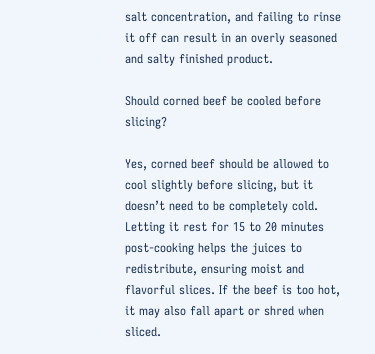salt concentration, and failing to rinse it off can result in an overly seasoned and salty finished product.

Should corned beef be cooled before slicing?

Yes, corned beef should be allowed to cool slightly before slicing, but it doesn’t need to be completely cold. Letting it rest for 15 to 20 minutes post-cooking helps the juices to redistribute, ensuring moist and flavorful slices. If the beef is too hot, it may also fall apart or shred when sliced.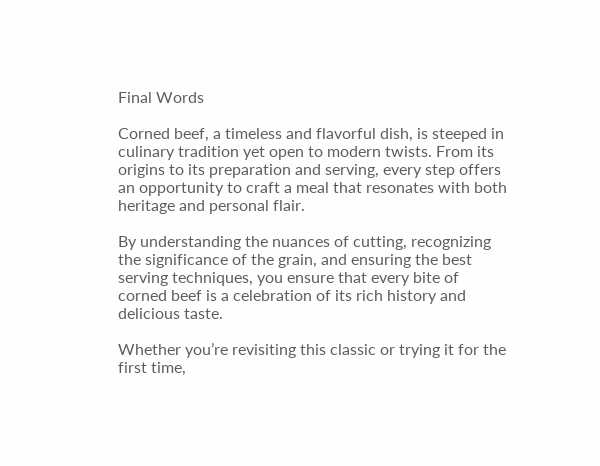Final Words

Corned beef, a timeless and flavorful dish, is steeped in culinary tradition yet open to modern twists. From its origins to its preparation and serving, every step offers an opportunity to craft a meal that resonates with both heritage and personal flair.

By understanding the nuances of cutting, recognizing the significance of the grain, and ensuring the best serving techniques, you ensure that every bite of corned beef is a celebration of its rich history and delicious taste.

Whether you’re revisiting this classic or trying it for the first time,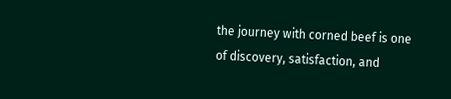the journey with corned beef is one of discovery, satisfaction, and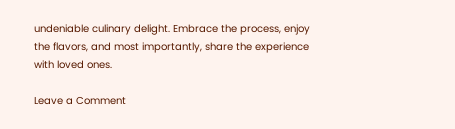undeniable culinary delight. Embrace the process, enjoy the flavors, and most importantly, share the experience with loved ones.

Leave a Comment